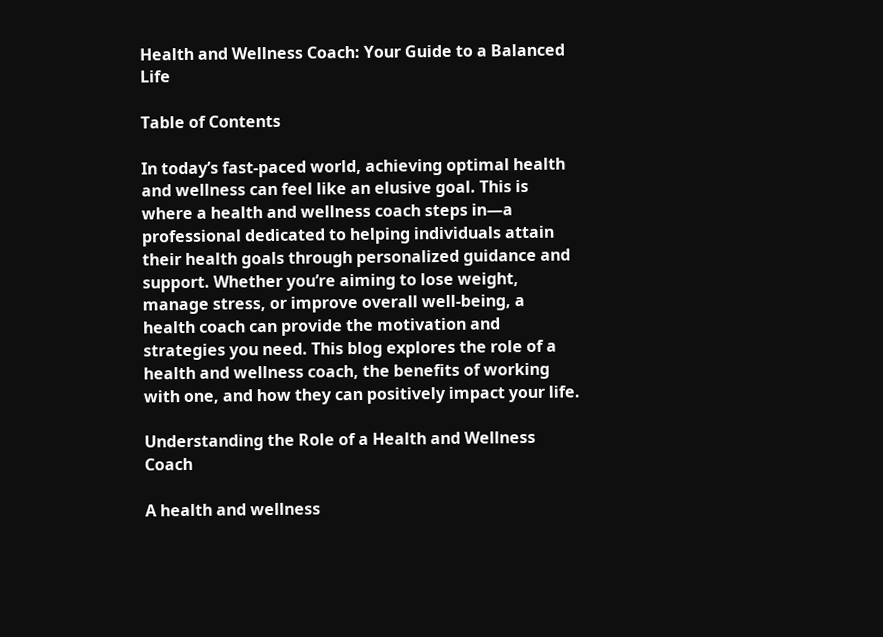Health and Wellness Coach: Your Guide to a Balanced Life

Table of Contents

In today’s fast-paced world, achieving optimal health and wellness can feel like an elusive goal. This is where a health and wellness coach steps in—a professional dedicated to helping individuals attain their health goals through personalized guidance and support. Whether you’re aiming to lose weight, manage stress, or improve overall well-being, a health coach can provide the motivation and strategies you need. This blog explores the role of a health and wellness coach, the benefits of working with one, and how they can positively impact your life.

Understanding the Role of a Health and Wellness Coach

A health and wellness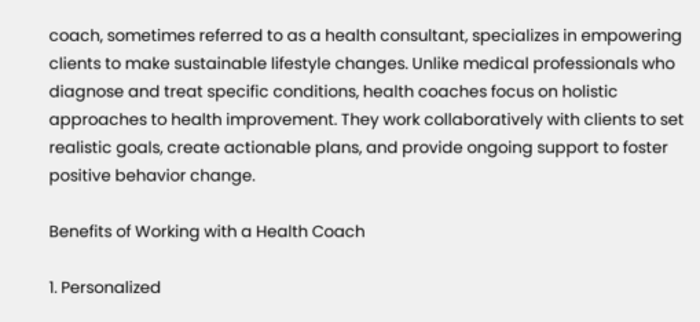coach, sometimes referred to as a health consultant, specializes in empowering clients to make sustainable lifestyle changes. Unlike medical professionals who diagnose and treat specific conditions, health coaches focus on holistic approaches to health improvement. They work collaboratively with clients to set realistic goals, create actionable plans, and provide ongoing support to foster positive behavior change.

Benefits of Working with a Health Coach

1. Personalized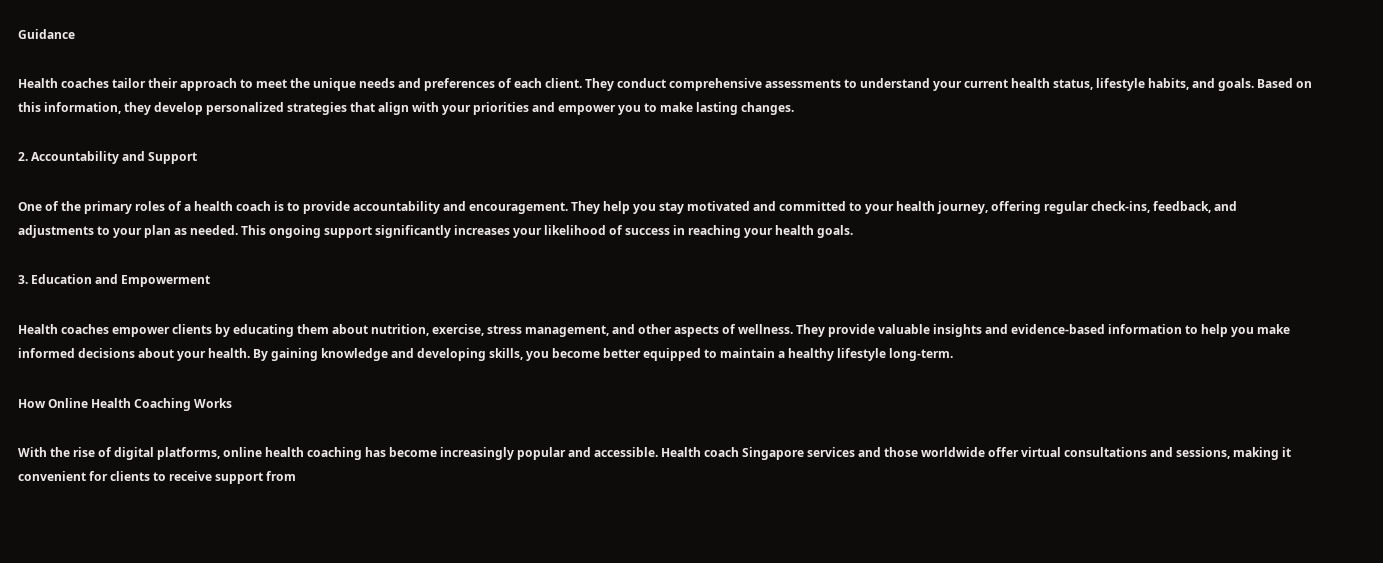Guidance

Health coaches tailor their approach to meet the unique needs and preferences of each client. They conduct comprehensive assessments to understand your current health status, lifestyle habits, and goals. Based on this information, they develop personalized strategies that align with your priorities and empower you to make lasting changes.

2. Accountability and Support

One of the primary roles of a health coach is to provide accountability and encouragement. They help you stay motivated and committed to your health journey, offering regular check-ins, feedback, and adjustments to your plan as needed. This ongoing support significantly increases your likelihood of success in reaching your health goals.

3. Education and Empowerment

Health coaches empower clients by educating them about nutrition, exercise, stress management, and other aspects of wellness. They provide valuable insights and evidence-based information to help you make informed decisions about your health. By gaining knowledge and developing skills, you become better equipped to maintain a healthy lifestyle long-term.

How Online Health Coaching Works

With the rise of digital platforms, online health coaching has become increasingly popular and accessible. Health coach Singapore services and those worldwide offer virtual consultations and sessions, making it convenient for clients to receive support from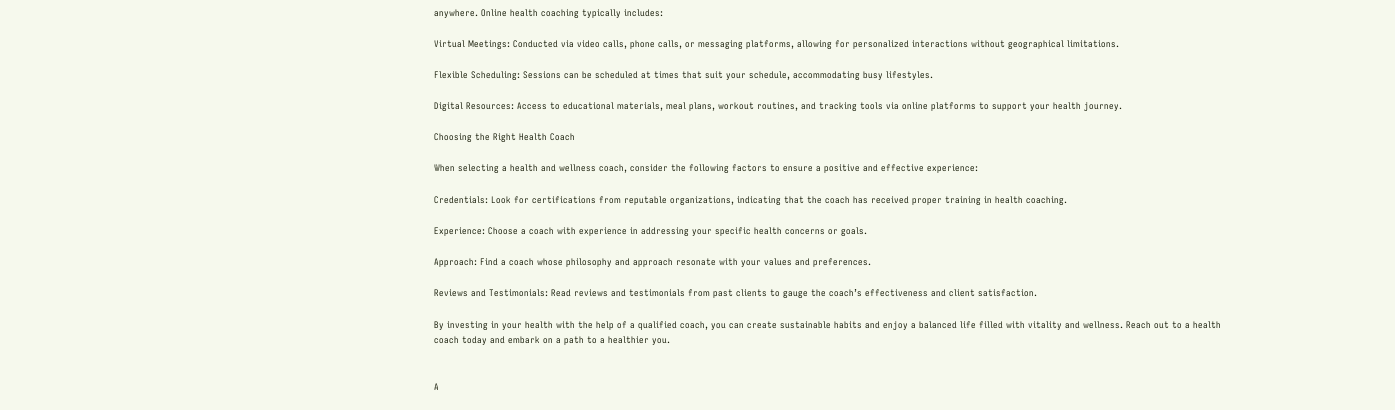anywhere. Online health coaching typically includes:

Virtual Meetings: Conducted via video calls, phone calls, or messaging platforms, allowing for personalized interactions without geographical limitations.

Flexible Scheduling: Sessions can be scheduled at times that suit your schedule, accommodating busy lifestyles.

Digital Resources: Access to educational materials, meal plans, workout routines, and tracking tools via online platforms to support your health journey.

Choosing the Right Health Coach

When selecting a health and wellness coach, consider the following factors to ensure a positive and effective experience:

Credentials: Look for certifications from reputable organizations, indicating that the coach has received proper training in health coaching.

Experience: Choose a coach with experience in addressing your specific health concerns or goals.

Approach: Find a coach whose philosophy and approach resonate with your values and preferences.

Reviews and Testimonials: Read reviews and testimonials from past clients to gauge the coach’s effectiveness and client satisfaction.

By investing in your health with the help of a qualified coach, you can create sustainable habits and enjoy a balanced life filled with vitality and wellness. Reach out to a health coach today and embark on a path to a healthier you.


A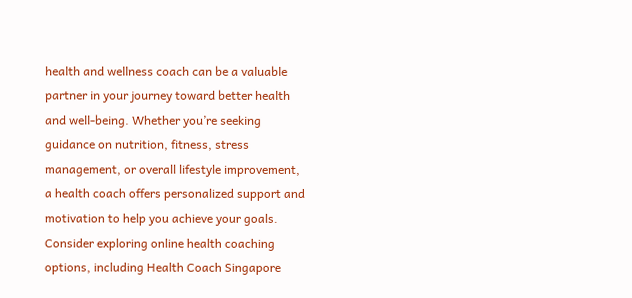health and wellness coach can be a valuable partner in your journey toward better health and well-being. Whether you’re seeking guidance on nutrition, fitness, stress management, or overall lifestyle improvement, a health coach offers personalized support and motivation to help you achieve your goals. Consider exploring online health coaching options, including Health Coach Singapore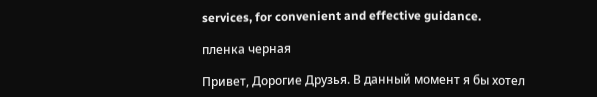services, for convenient and effective guidance.

пленка черная

Привет, Дорогие Друзья. В данный момент я бы хотел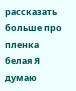рассказать больше про пленка белая Я думаю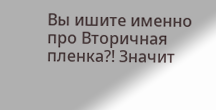Вы ишите именно про Вторичная пленка?! Значит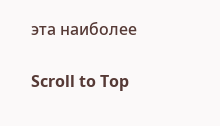эта наиболее

Scroll to Top